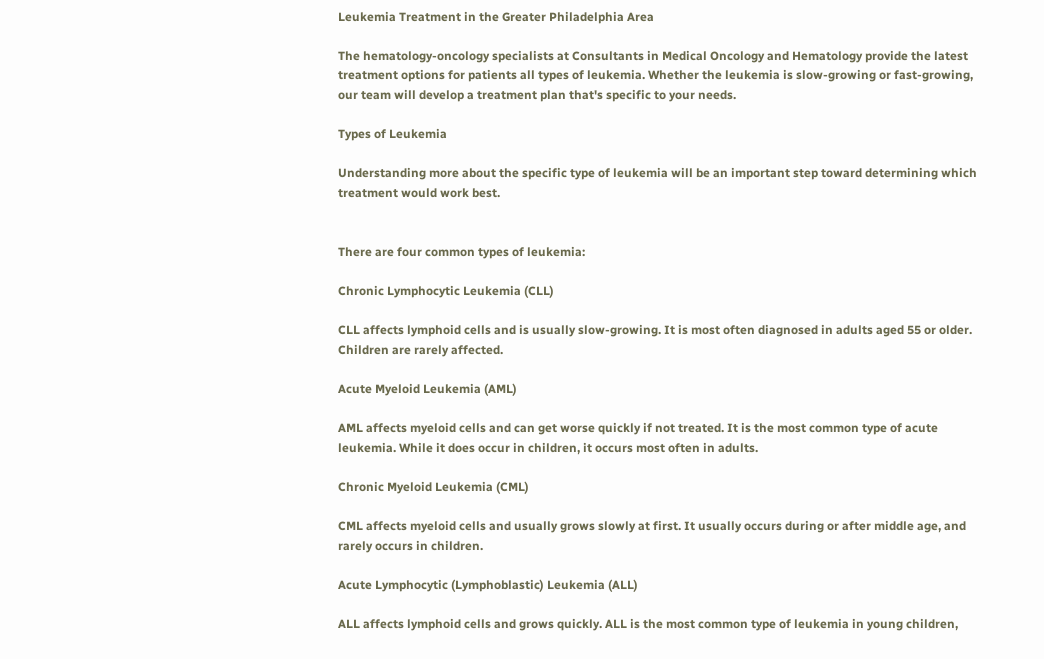Leukemia Treatment in the Greater Philadelphia Area

The hematology-oncology specialists at Consultants in Medical Oncology and Hematology provide the latest treatment options for patients all types of leukemia. Whether the leukemia is slow-growing or fast-growing, our team will develop a treatment plan that's specific to your needs.

Types of Leukemia

Understanding more about the specific type of leukemia will be an important step toward determining which treatment would work best.


There are four common types of leukemia:

Chronic Lymphocytic Leukemia (CLL)

CLL affects lymphoid cells and is usually slow-growing. It is most often diagnosed in adults aged 55 or older. Children are rarely affected.

Acute Myeloid Leukemia (AML)

AML affects myeloid cells and can get worse quickly if not treated. It is the most common type of acute leukemia. While it does occur in children, it occurs most often in adults.

Chronic Myeloid Leukemia (CML)

CML affects myeloid cells and usually grows slowly at first. It usually occurs during or after middle age, and rarely occurs in children.

Acute Lymphocytic (Lymphoblastic) Leukemia (ALL)

ALL affects lymphoid cells and grows quickly. ALL is the most common type of leukemia in young children,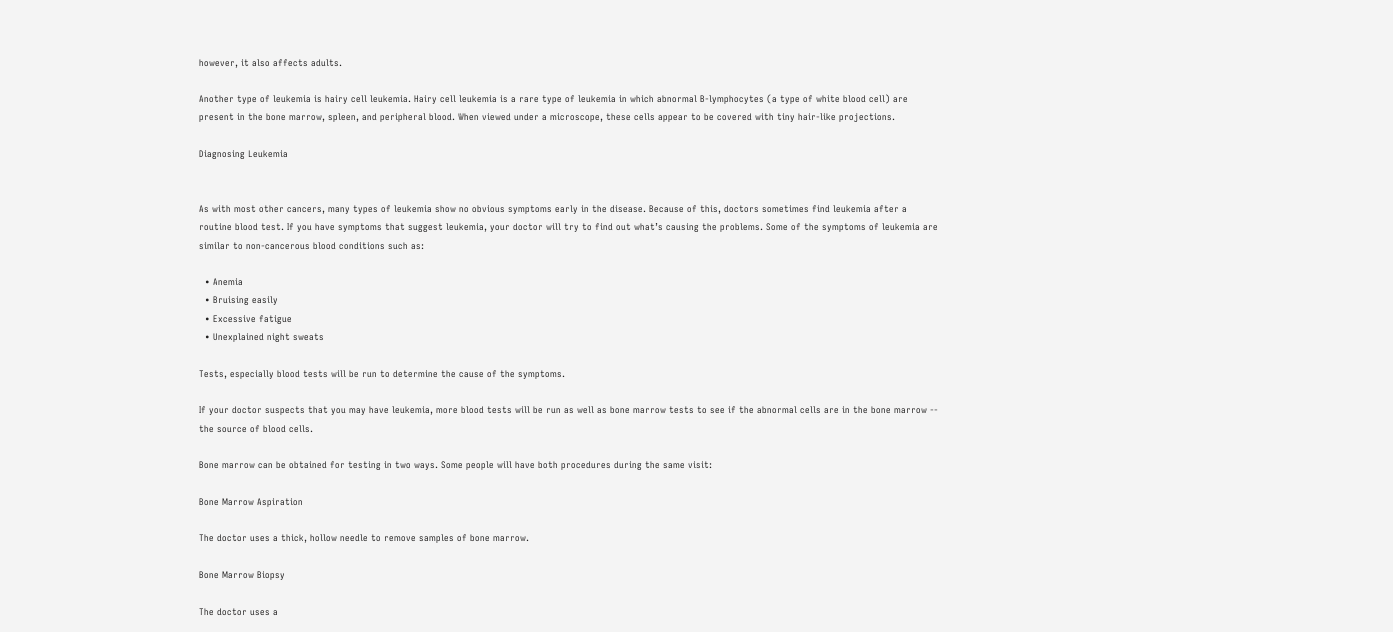however, it also affects adults.

Another type of leukemia is hairy cell leukemia. Hairy cell leukemia is a rare type of leukemia in which abnormal B-lymphocytes (a type of white blood cell) are present in the bone marrow, spleen, and peripheral blood. When viewed under a microscope, these cells appear to be covered with tiny hair-like projections.

Diagnosing Leukemia


As with most other cancers, many types of leukemia show no obvious symptoms early in the disease. Because of this, doctors sometimes find leukemia after a routine blood test. If you have symptoms that suggest leukemia, your doctor will try to find out what’s causing the problems. Some of the symptoms of leukemia are similar to non-cancerous blood conditions such as:

  • Anemia
  • Bruising easily
  • Excessive fatigue
  • Unexplained night sweats

Tests, especially blood tests will be run to determine the cause of the symptoms.

If your doctor suspects that you may have leukemia, more blood tests will be run as well as bone marrow tests to see if the abnormal cells are in the bone marrow -- the source of blood cells.

Bone marrow can be obtained for testing in two ways. Some people will have both procedures during the same visit:

Bone Marrow Aspiration

The doctor uses a thick, hollow needle to remove samples of bone marrow.

Bone Marrow Biopsy

The doctor uses a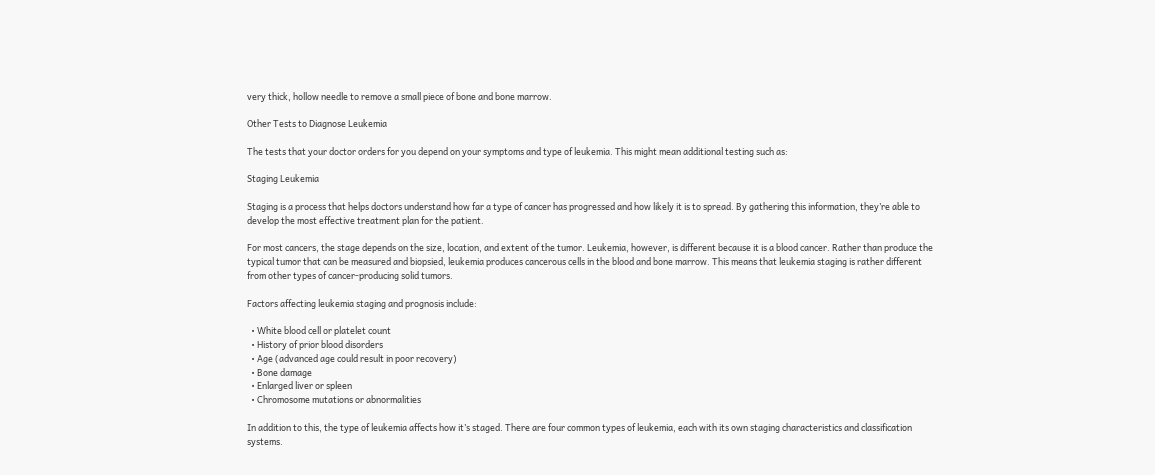very thick, hollow needle to remove a small piece of bone and bone marrow.

Other Tests to Diagnose Leukemia

The tests that your doctor orders for you depend on your symptoms and type of leukemia. This might mean additional testing such as:

Staging Leukemia

Staging is a process that helps doctors understand how far a type of cancer has progressed and how likely it is to spread. By gathering this information, they’re able to develop the most effective treatment plan for the patient.

For most cancers, the stage depends on the size, location, and extent of the tumor. Leukemia, however, is different because it is a blood cancer. Rather than produce the typical tumor that can be measured and biopsied, leukemia produces cancerous cells in the blood and bone marrow. This means that leukemia staging is rather different from other types of cancer-producing solid tumors.

Factors affecting leukemia staging and prognosis include:

  • White blood cell or platelet count
  • History of prior blood disorders
  • Age (advanced age could result in poor recovery)
  • Bone damage
  • Enlarged liver or spleen
  • Chromosome mutations or abnormalities

In addition to this, the type of leukemia affects how it’s staged. There are four common types of leukemia, each with its own staging characteristics and classification systems.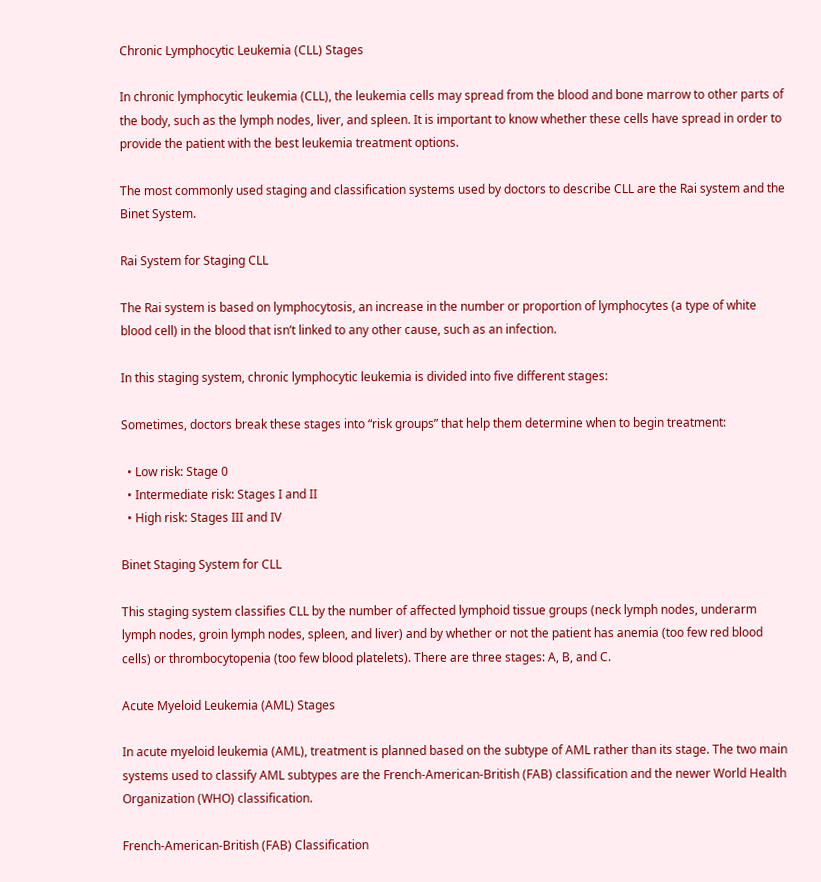Chronic Lymphocytic Leukemia (CLL) Stages

In chronic lymphocytic leukemia (CLL), the leukemia cells may spread from the blood and bone marrow to other parts of the body, such as the lymph nodes, liver, and spleen. It is important to know whether these cells have spread in order to provide the patient with the best leukemia treatment options.

The most commonly used staging and classification systems used by doctors to describe CLL are the Rai system and the Binet System.

Rai System for Staging CLL

The Rai system is based on lymphocytosis, an increase in the number or proportion of lymphocytes (a type of white blood cell) in the blood that isn’t linked to any other cause, such as an infection.

In this staging system, chronic lymphocytic leukemia is divided into five different stages:

Sometimes, doctors break these stages into “risk groups” that help them determine when to begin treatment:

  • Low risk: Stage 0
  • Intermediate risk: Stages I and II
  • High risk: Stages III and IV

Binet Staging System for CLL

This staging system classifies CLL by the number of affected lymphoid tissue groups (neck lymph nodes, underarm lymph nodes, groin lymph nodes, spleen, and liver) and by whether or not the patient has anemia (too few red blood cells) or thrombocytopenia (too few blood platelets). There are three stages: A, B, and C.

Acute Myeloid Leukemia (AML) Stages

In acute myeloid leukemia (AML), treatment is planned based on the subtype of AML rather than its stage. The two main systems used to classify AML subtypes are the French-American-British (FAB) classification and the newer World Health Organization (WHO) classification.

French-American-British (FAB) Classification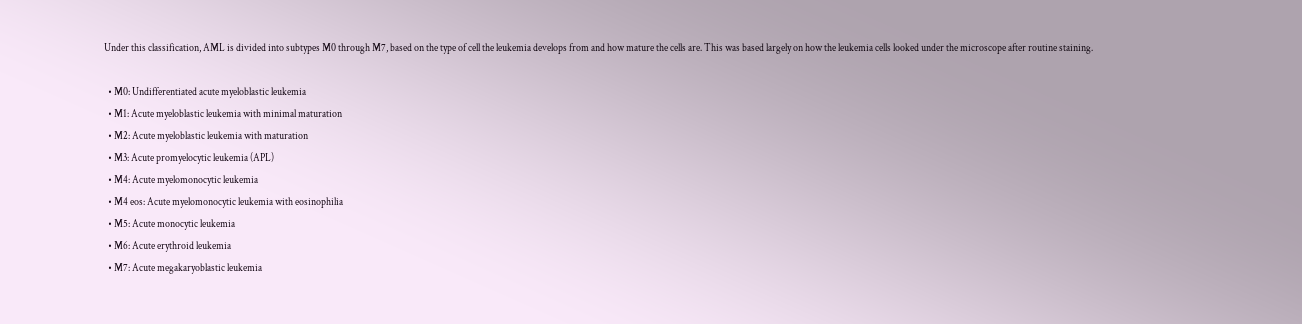Under this classification, AML is divided into subtypes M0 through M7, based on the type of cell the leukemia develops from and how mature the cells are. This was based largely on how the leukemia cells looked under the microscope after routine staining.

  • M0: Undifferentiated acute myeloblastic leukemia
  • M1: Acute myeloblastic leukemia with minimal maturation
  • M2: Acute myeloblastic leukemia with maturation
  • M3: Acute promyelocytic leukemia (APL)
  • M4: Acute myelomonocytic leukemia
  • M4 eos: Acute myelomonocytic leukemia with eosinophilia
  • M5: Acute monocytic leukemia
  • M6: Acute erythroid leukemia
  • M7: Acute megakaryoblastic leukemia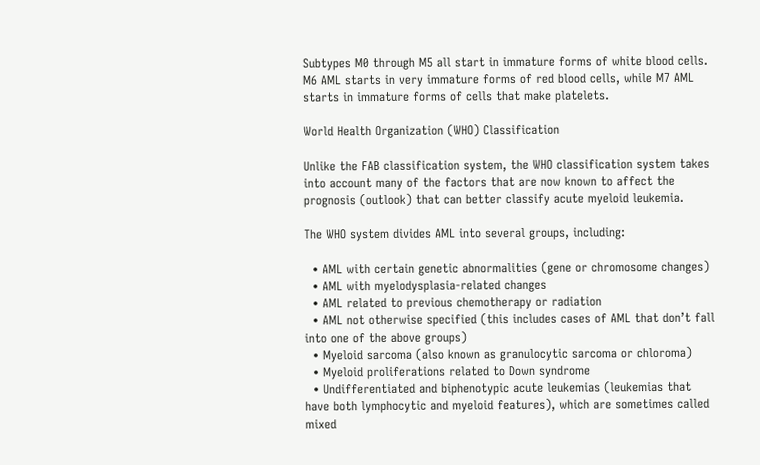Subtypes M0 through M5 all start in immature forms of white blood cells. M6 AML starts in very immature forms of red blood cells, while M7 AML starts in immature forms of cells that make platelets.

World Health Organization (WHO) Classification

Unlike the FAB classification system, the WHO classification system takes into account many of the factors that are now known to affect the prognosis (outlook) that can better classify acute myeloid leukemia.

The WHO system divides AML into several groups, including:

  • AML with certain genetic abnormalities (gene or chromosome changes)
  • AML with myelodysplasia-related changes
  • AML related to previous chemotherapy or radiation
  • AML not otherwise specified (this includes cases of AML that don’t fall into one of the above groups)
  • Myeloid sarcoma (also known as granulocytic sarcoma or chloroma)
  • Myeloid proliferations related to Down syndrome
  • Undifferentiated and biphenotypic acute leukemias (leukemias that have both lymphocytic and myeloid features), which are sometimes called mixed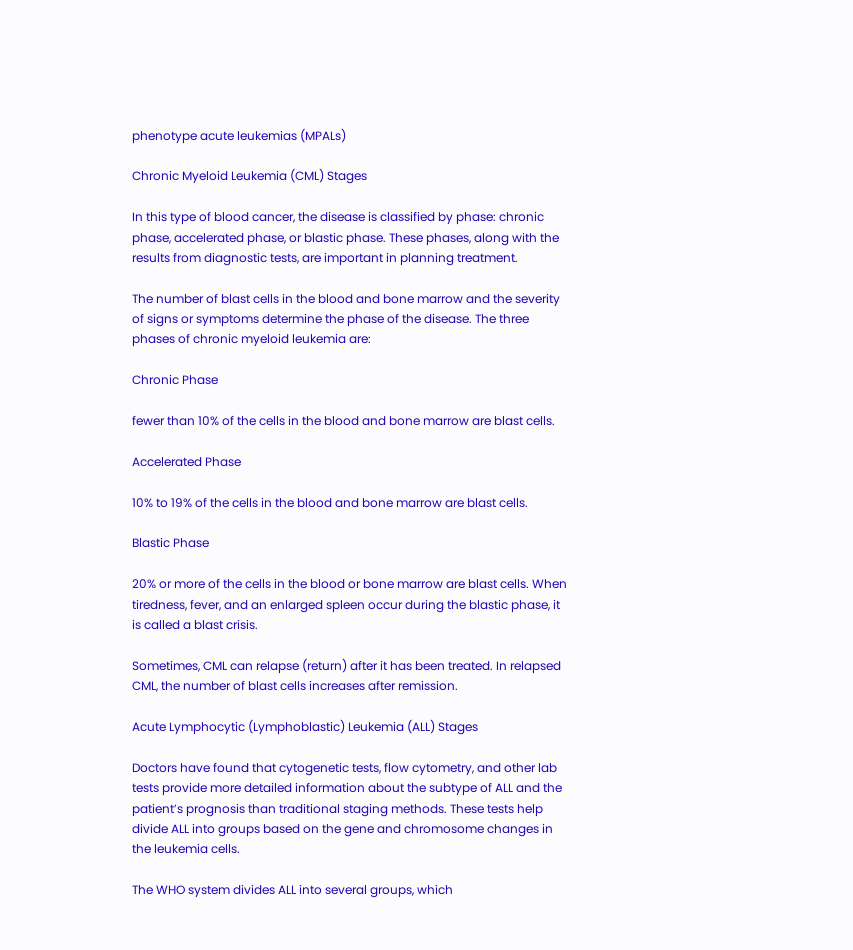phenotype acute leukemias (MPALs)

Chronic Myeloid Leukemia (CML) Stages

In this type of blood cancer, the disease is classified by phase: chronic phase, accelerated phase, or blastic phase. These phases, along with the results from diagnostic tests, are important in planning treatment.

The number of blast cells in the blood and bone marrow and the severity of signs or symptoms determine the phase of the disease. The three phases of chronic myeloid leukemia are:

Chronic Phase

fewer than 10% of the cells in the blood and bone marrow are blast cells.

Accelerated Phase

10% to 19% of the cells in the blood and bone marrow are blast cells.

Blastic Phase

20% or more of the cells in the blood or bone marrow are blast cells. When tiredness, fever, and an enlarged spleen occur during the blastic phase, it is called a blast crisis.

Sometimes, CML can relapse (return) after it has been treated. In relapsed CML, the number of blast cells increases after remission.

Acute Lymphocytic (Lymphoblastic) Leukemia (ALL) Stages

Doctors have found that cytogenetic tests, flow cytometry, and other lab tests provide more detailed information about the subtype of ALL and the patient’s prognosis than traditional staging methods. These tests help divide ALL into groups based on the gene and chromosome changes in the leukemia cells.

The WHO system divides ALL into several groups, which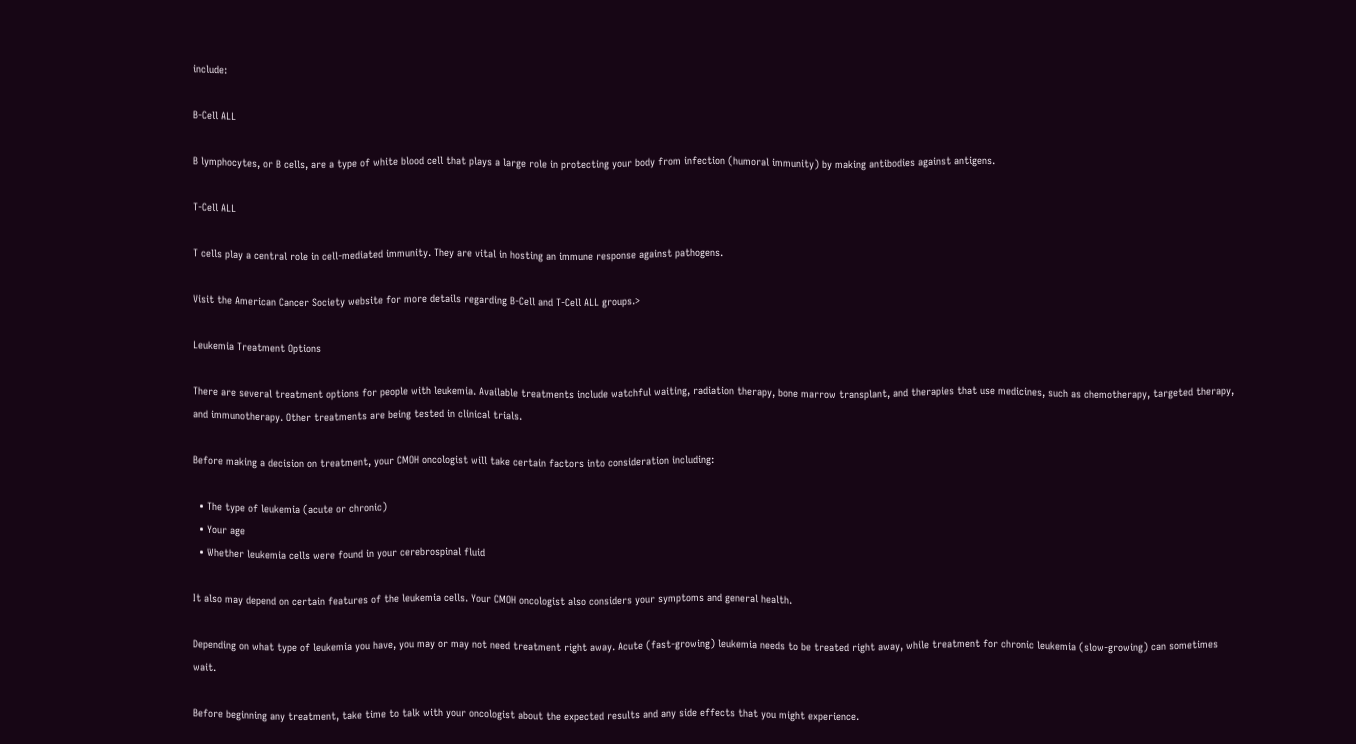include:

B-Cell ALL

B lymphocytes, or B cells, are a type of white blood cell that plays a large role in protecting your body from infection (humoral immunity) by making antibodies against antigens.

T-Cell ALL

T cells play a central role in cell-mediated immunity. They are vital in hosting an immune response against pathogens.

Visit the American Cancer Society website for more details regarding B-Cell and T-Cell ALL groups.>

Leukemia Treatment Options

There are several treatment options for people with leukemia. Available treatments include watchful waiting, radiation therapy, bone marrow transplant, and therapies that use medicines, such as chemotherapy, targeted therapy, and immunotherapy. Other treatments are being tested in clinical trials.

Before making a decision on treatment, your CMOH oncologist will take certain factors into consideration including:

  • The type of leukemia (acute or chronic)
  • Your age
  • Whether leukemia cells were found in your cerebrospinal fluid

It also may depend on certain features of the leukemia cells. Your CMOH oncologist also considers your symptoms and general health.

Depending on what type of leukemia you have, you may or may not need treatment right away. Acute (fast-growing) leukemia needs to be treated right away, while treatment for chronic leukemia (slow-growing) can sometimes wait.

Before beginning any treatment, take time to talk with your oncologist about the expected results and any side effects that you might experience.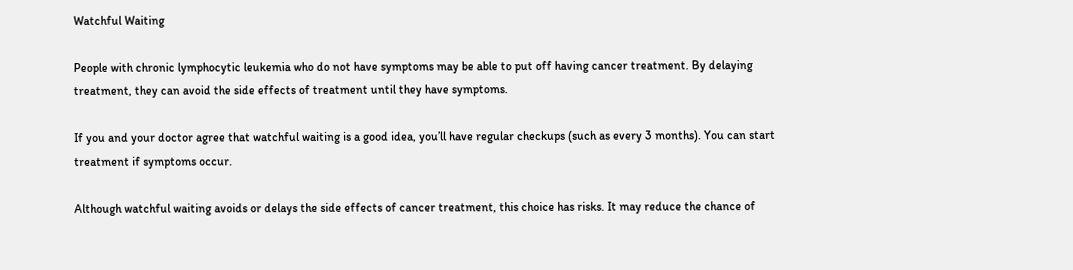Watchful Waiting

People with chronic lymphocytic leukemia who do not have symptoms may be able to put off having cancer treatment. By delaying treatment, they can avoid the side effects of treatment until they have symptoms.

If you and your doctor agree that watchful waiting is a good idea, you’ll have regular checkups (such as every 3 months). You can start treatment if symptoms occur.

Although watchful waiting avoids or delays the side effects of cancer treatment, this choice has risks. It may reduce the chance of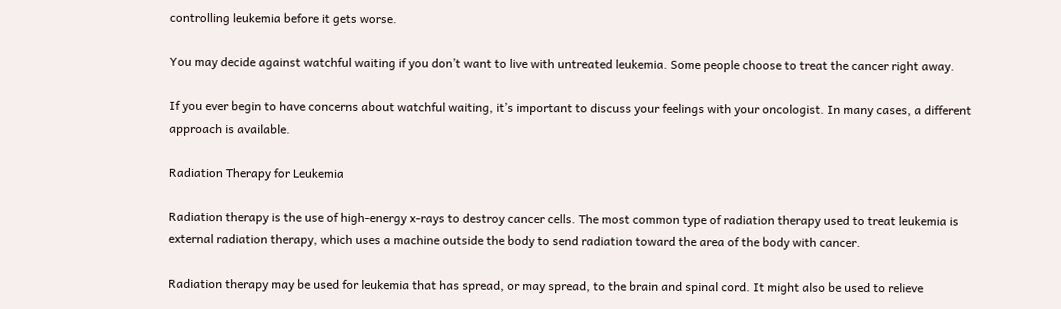controlling leukemia before it gets worse.

You may decide against watchful waiting if you don’t want to live with untreated leukemia. Some people choose to treat the cancer right away.

If you ever begin to have concerns about watchful waiting, it’s important to discuss your feelings with your oncologist. In many cases, a different approach is available.

Radiation Therapy for Leukemia

Radiation therapy is the use of high-energy x-rays to destroy cancer cells. The most common type of radiation therapy used to treat leukemia is external radiation therapy, which uses a machine outside the body to send radiation toward the area of the body with cancer.

Radiation therapy may be used for leukemia that has spread, or may spread, to the brain and spinal cord. It might also be used to relieve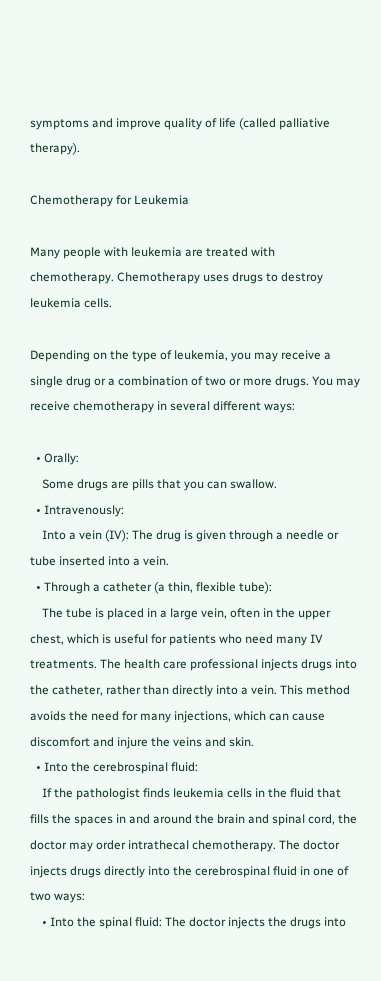symptoms and improve quality of life (called palliative therapy).

Chemotherapy for Leukemia

Many people with leukemia are treated with chemotherapy. Chemotherapy uses drugs to destroy leukemia cells.

Depending on the type of leukemia, you may receive a single drug or a combination of two or more drugs. You may receive chemotherapy in several different ways:

  • Orally:
    Some drugs are pills that you can swallow.
  • Intravenously:
    Into a vein (IV): The drug is given through a needle or tube inserted into a vein.
  • Through a catheter (a thin, flexible tube):
    The tube is placed in a large vein, often in the upper chest, which is useful for patients who need many IV treatments. The health care professional injects drugs into the catheter, rather than directly into a vein. This method avoids the need for many injections, which can cause discomfort and injure the veins and skin.
  • Into the cerebrospinal fluid:
    If the pathologist finds leukemia cells in the fluid that fills the spaces in and around the brain and spinal cord, the doctor may order intrathecal chemotherapy. The doctor injects drugs directly into the cerebrospinal fluid in one of two ways:
    • Into the spinal fluid: The doctor injects the drugs into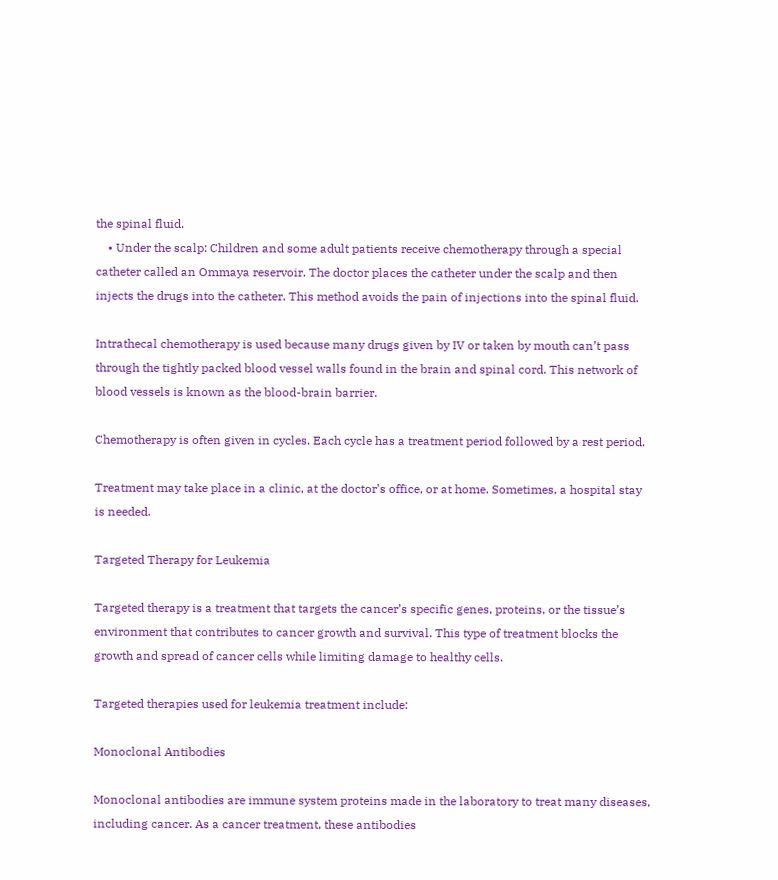the spinal fluid.
    • Under the scalp: Children and some adult patients receive chemotherapy through a special catheter called an Ommaya reservoir. The doctor places the catheter under the scalp and then injects the drugs into the catheter. This method avoids the pain of injections into the spinal fluid.

Intrathecal chemotherapy is used because many drugs given by IV or taken by mouth can’t pass through the tightly packed blood vessel walls found in the brain and spinal cord. This network of blood vessels is known as the blood-brain barrier.

Chemotherapy is often given in cycles. Each cycle has a treatment period followed by a rest period.

Treatment may take place in a clinic, at the doctor’s office, or at home. Sometimes, a hospital stay is needed.

Targeted Therapy for Leukemia

Targeted therapy is a treatment that targets the cancer’s specific genes, proteins, or the tissue’s environment that contributes to cancer growth and survival. This type of treatment blocks the growth and spread of cancer cells while limiting damage to healthy cells.

Targeted therapies used for leukemia treatment include:

Monoclonal Antibodies

Monoclonal antibodies are immune system proteins made in the laboratory to treat many diseases, including cancer. As a cancer treatment, these antibodies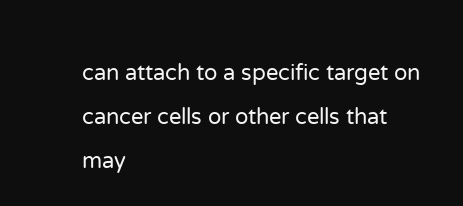can attach to a specific target on cancer cells or other cells that may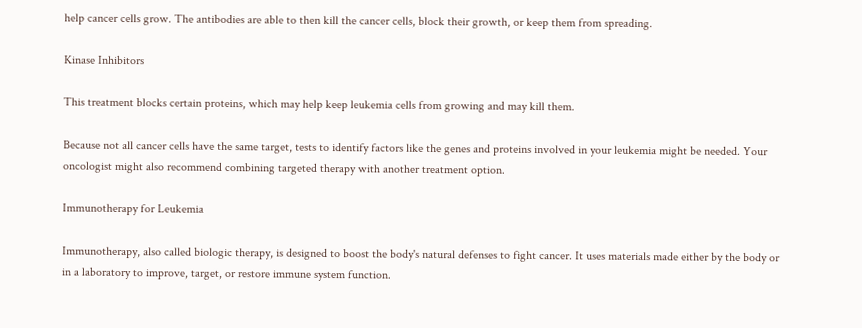help cancer cells grow. The antibodies are able to then kill the cancer cells, block their growth, or keep them from spreading.

Kinase Inhibitors

This treatment blocks certain proteins, which may help keep leukemia cells from growing and may kill them.

Because not all cancer cells have the same target, tests to identify factors like the genes and proteins involved in your leukemia might be needed. Your oncologist might also recommend combining targeted therapy with another treatment option.

Immunotherapy for Leukemia

Immunotherapy, also called biologic therapy, is designed to boost the body's natural defenses to fight cancer. It uses materials made either by the body or in a laboratory to improve, target, or restore immune system function.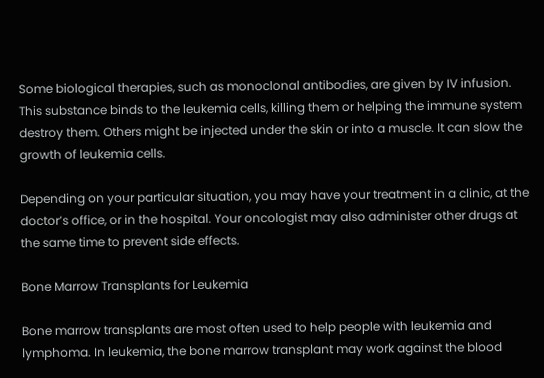Some biological therapies, such as monoclonal antibodies, are given by IV infusion. This substance binds to the leukemia cells, killing them or helping the immune system destroy them. Others might be injected under the skin or into a muscle. It can slow the growth of leukemia cells.

Depending on your particular situation, you may have your treatment in a clinic, at the doctor’s office, or in the hospital. Your oncologist may also administer other drugs at the same time to prevent side effects.

Bone Marrow Transplants for Leukemia

Bone marrow transplants are most often used to help people with leukemia and lymphoma. In leukemia, the bone marrow transplant may work against the blood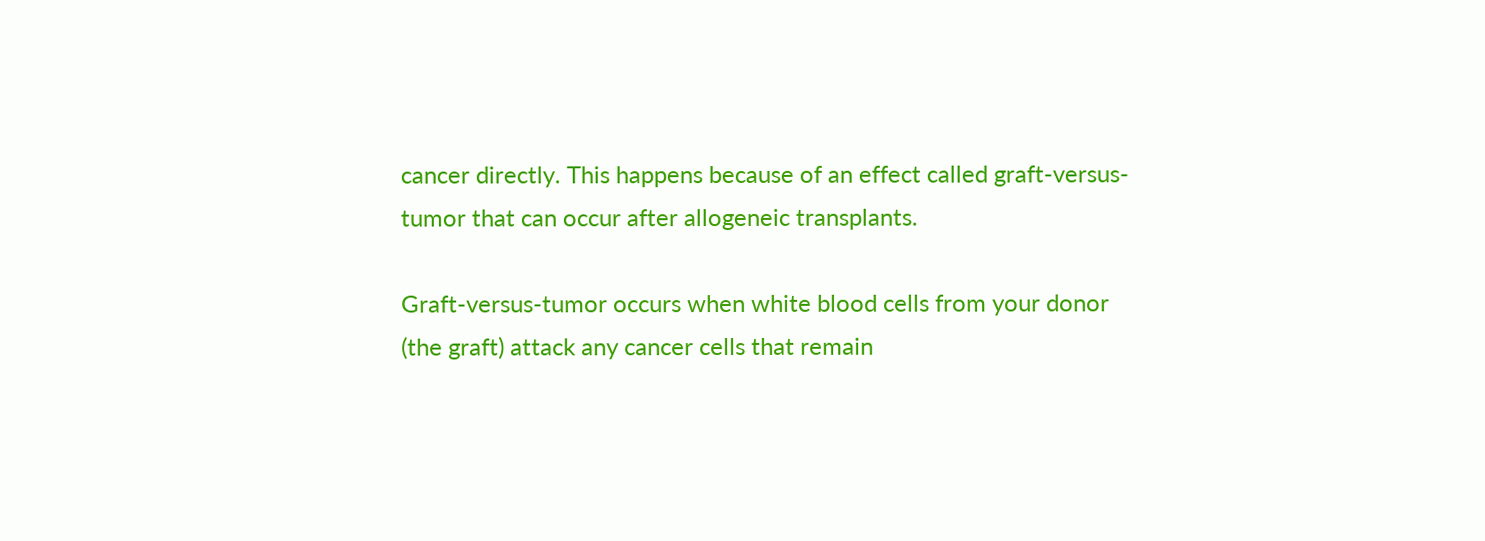cancer directly. This happens because of an effect called graft-versus-tumor that can occur after allogeneic transplants.

Graft-versus-tumor occurs when white blood cells from your donor (the graft) attack any cancer cells that remain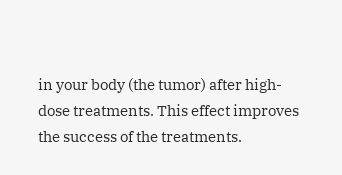in your body (the tumor) after high-dose treatments. This effect improves the success of the treatments.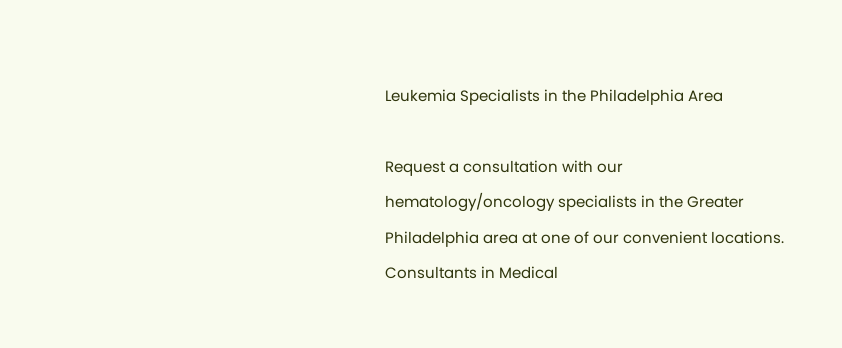Leukemia Specialists in the Philadelphia Area

Request a consultation with our hematology/oncology specialists in the Greater Philadelphia area at one of our convenient locations. Consultants in Medical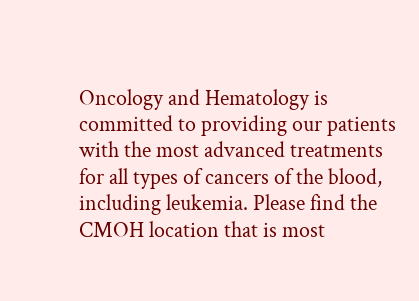Oncology and Hematology is committed to providing our patients with the most advanced treatments for all types of cancers of the blood, including leukemia. Please find the CMOH location that is most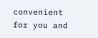convenient for you and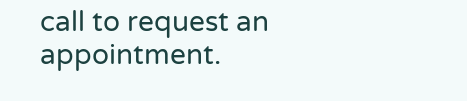call to request an appointment.